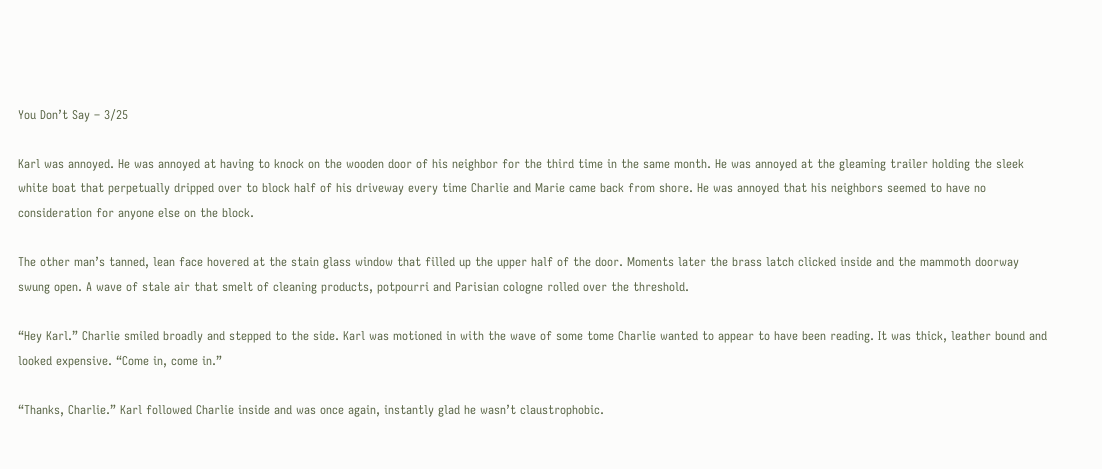You Don’t Say – 3/25

Karl was annoyed. He was annoyed at having to knock on the wooden door of his neighbor for the third time in the same month. He was annoyed at the gleaming trailer holding the sleek white boat that perpetually dripped over to block half of his driveway every time Charlie and Marie came back from shore. He was annoyed that his neighbors seemed to have no consideration for anyone else on the block.

The other man’s tanned, lean face hovered at the stain glass window that filled up the upper half of the door. Moments later the brass latch clicked inside and the mammoth doorway swung open. A wave of stale air that smelt of cleaning products, potpourri and Parisian cologne rolled over the threshold.

“Hey Karl.” Charlie smiled broadly and stepped to the side. Karl was motioned in with the wave of some tome Charlie wanted to appear to have been reading. It was thick, leather bound and looked expensive. “Come in, come in.”

“Thanks, Charlie.” Karl followed Charlie inside and was once again, instantly glad he wasn’t claustrophobic.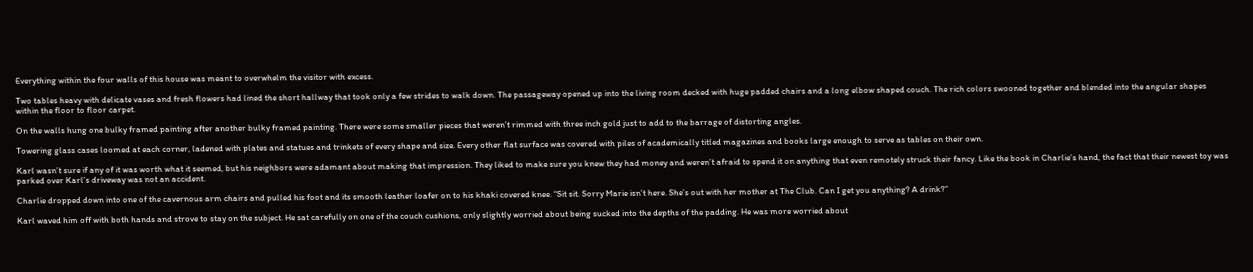Everything within the four walls of this house was meant to overwhelm the visitor with excess.

Two tables heavy with delicate vases and fresh flowers had lined the short hallway that took only a few strides to walk down. The passageway opened up into the living room decked with huge padded chairs and a long elbow shaped couch. The rich colors swooned together and blended into the angular shapes within the floor to floor carpet.

On the walls hung one bulky framed painting after another bulky framed painting. There were some smaller pieces that weren’t rimmed with three inch gold just to add to the barrage of distorting angles.

Towering glass cases loomed at each corner, ladened with plates and statues and trinkets of every shape and size. Every other flat surface was covered with piles of academically titled magazines and books large enough to serve as tables on their own.

Karl wasn’t sure if any of it was worth what it seemed, but his neighbors were adamant about making that impression. They liked to make sure you knew they had money and weren’t afraid to spend it on anything that even remotely struck their fancy. Like the book in Charlie’s hand, the fact that their newest toy was parked over Karl’s driveway was not an accident.

Charlie dropped down into one of the cavernous arm chairs and pulled his foot and its smooth leather loafer on to his khaki covered knee. “Sit sit. Sorry Marie isn’t here. She’s out with her mother at The Club. Can I get you anything? A drink?”

Karl waved him off with both hands and strove to stay on the subject. He sat carefully on one of the couch cushions, only slightly worried about being sucked into the depths of the padding. He was more worried about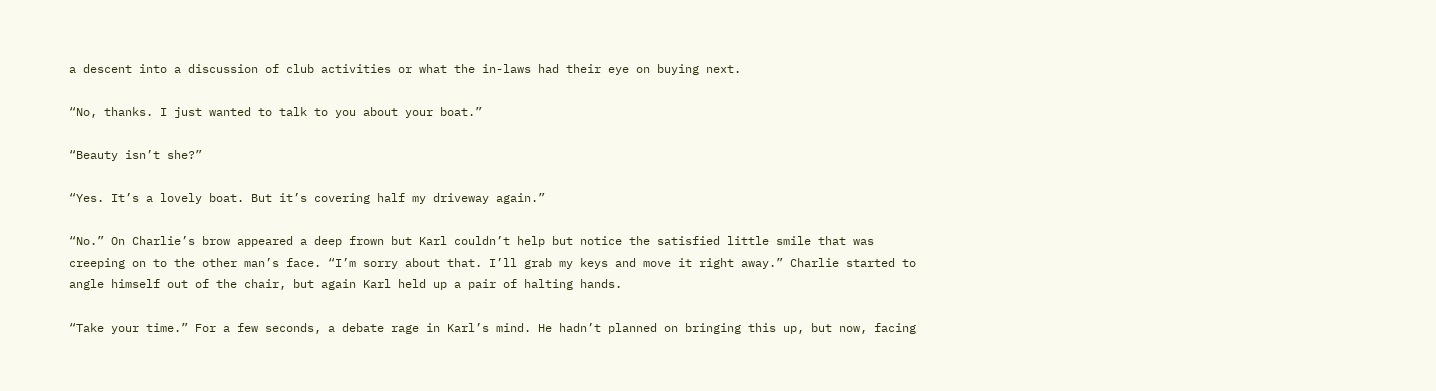a descent into a discussion of club activities or what the in-laws had their eye on buying next.

“No, thanks. I just wanted to talk to you about your boat.”

“Beauty isn’t she?”

“Yes. It’s a lovely boat. But it’s covering half my driveway again.”

“No.” On Charlie’s brow appeared a deep frown but Karl couldn’t help but notice the satisfied little smile that was creeping on to the other man’s face. “I’m sorry about that. I’ll grab my keys and move it right away.” Charlie started to angle himself out of the chair, but again Karl held up a pair of halting hands.

“Take your time.” For a few seconds, a debate rage in Karl’s mind. He hadn’t planned on bringing this up, but now, facing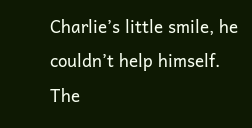Charlie’s little smile, he couldn’t help himself. The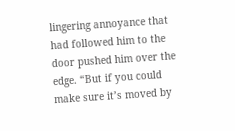lingering annoyance that had followed him to the door pushed him over the edge. “But if you could make sure it’s moved by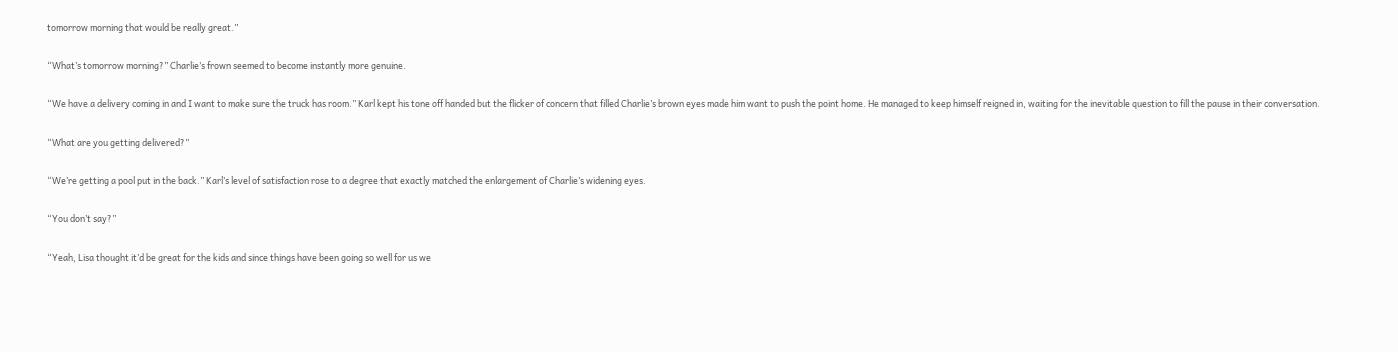tomorrow morning that would be really great.”

“What’s tomorrow morning?” Charlie’s frown seemed to become instantly more genuine.

“We have a delivery coming in and I want to make sure the truck has room.” Karl kept his tone off handed but the flicker of concern that filled Charlie’s brown eyes made him want to push the point home. He managed to keep himself reigned in, waiting for the inevitable question to fill the pause in their conversation.

“What are you getting delivered?”

“We’re getting a pool put in the back.” Karl’s level of satisfaction rose to a degree that exactly matched the enlargement of Charlie’s widening eyes.

“You don’t say?”

“Yeah, Lisa thought it’d be great for the kids and since things have been going so well for us we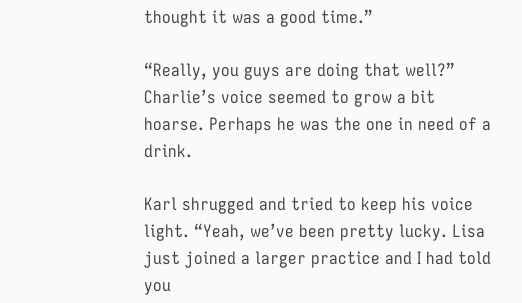thought it was a good time.”

“Really, you guys are doing that well?” Charlie’s voice seemed to grow a bit hoarse. Perhaps he was the one in need of a drink.

Karl shrugged and tried to keep his voice light. “Yeah, we’ve been pretty lucky. Lisa just joined a larger practice and I had told you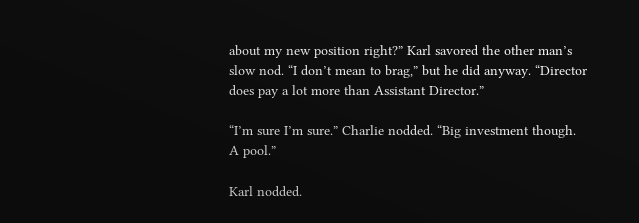about my new position right?” Karl savored the other man’s slow nod. “I don’t mean to brag,” but he did anyway. “Director does pay a lot more than Assistant Director.”

“I’m sure I’m sure.” Charlie nodded. “Big investment though. A pool.”

Karl nodded.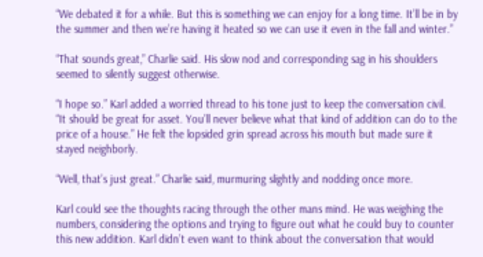“We debated it for a while. But this is something we can enjoy for a long time. It’ll be in by the summer and then we’re having it heated so we can use it even in the fall and winter.”

“That sounds great,” Charlie said. His slow nod and corresponding sag in his shoulders seemed to silently suggest otherwise.

“I hope so.” Karl added a worried thread to his tone just to keep the conversation civil. “It should be great for asset. You’ll never believe what that kind of addition can do to the price of a house.” He felt the lopsided grin spread across his mouth but made sure it stayed neighborly.

“Well, that’s just great.” Charlie said, murmuring slightly and nodding once more.

Karl could see the thoughts racing through the other mans mind. He was weighing the numbers, considering the options and trying to figure out what he could buy to counter this new addition. Karl didn’t even want to think about the conversation that would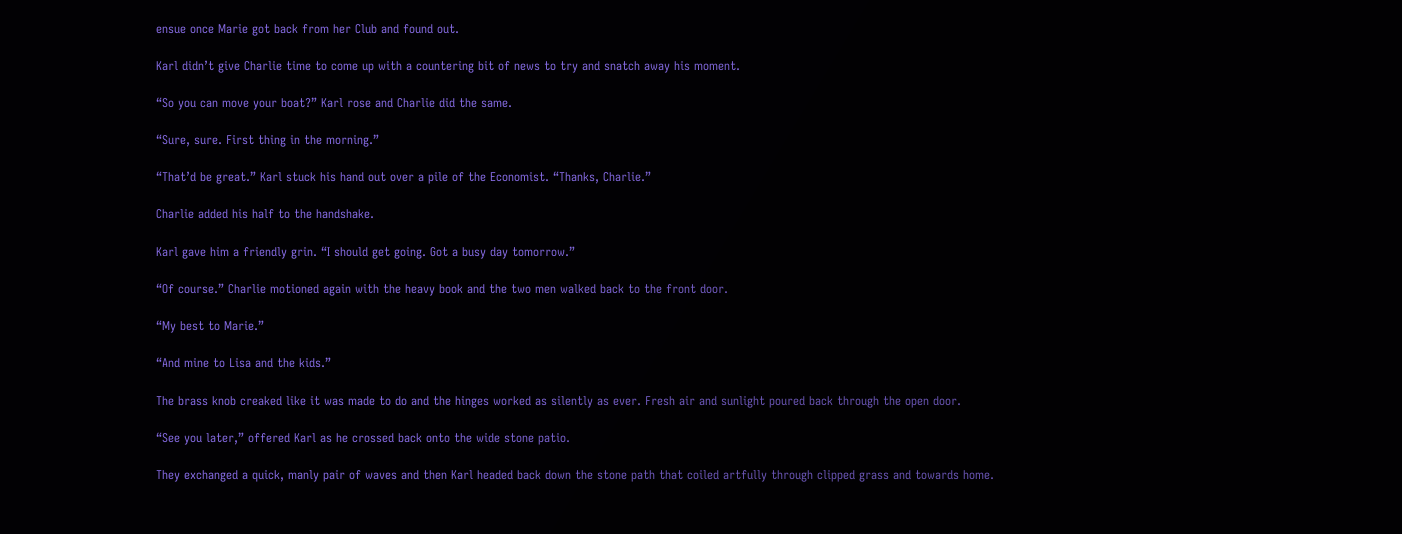ensue once Marie got back from her Club and found out.

Karl didn’t give Charlie time to come up with a countering bit of news to try and snatch away his moment.

“So you can move your boat?” Karl rose and Charlie did the same.

“Sure, sure. First thing in the morning.”

“That’d be great.” Karl stuck his hand out over a pile of the Economist. “Thanks, Charlie.”

Charlie added his half to the handshake.

Karl gave him a friendly grin. “I should get going. Got a busy day tomorrow.”

“Of course.” Charlie motioned again with the heavy book and the two men walked back to the front door.

“My best to Marie.”

“And mine to Lisa and the kids.”

The brass knob creaked like it was made to do and the hinges worked as silently as ever. Fresh air and sunlight poured back through the open door.

“See you later,” offered Karl as he crossed back onto the wide stone patio.

They exchanged a quick, manly pair of waves and then Karl headed back down the stone path that coiled artfully through clipped grass and towards home.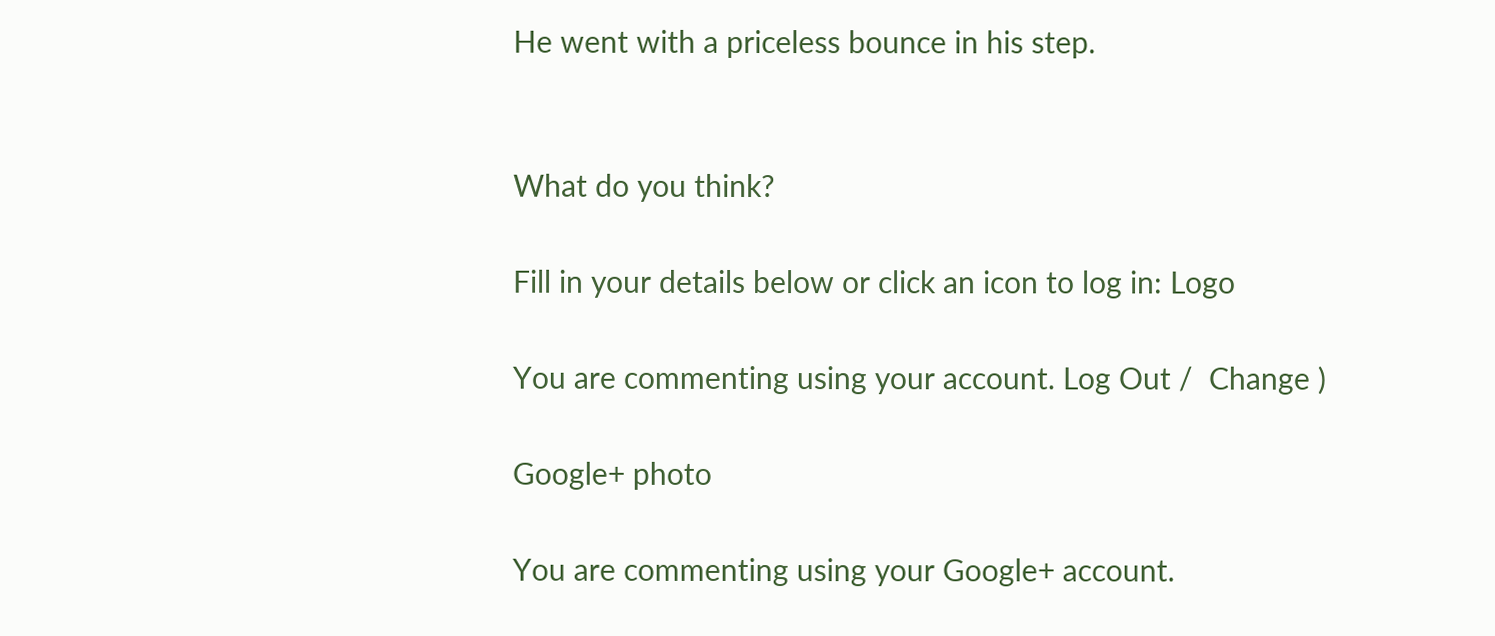He went with a priceless bounce in his step.


What do you think?

Fill in your details below or click an icon to log in: Logo

You are commenting using your account. Log Out /  Change )

Google+ photo

You are commenting using your Google+ account.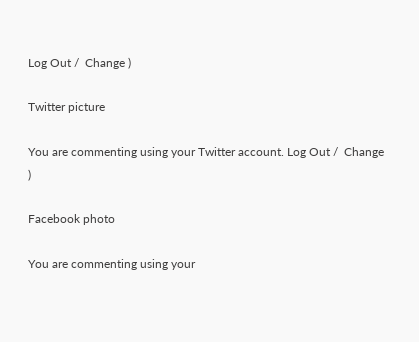Log Out /  Change )

Twitter picture

You are commenting using your Twitter account. Log Out /  Change )

Facebook photo

You are commenting using your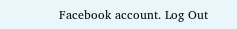Facebook account. Log Out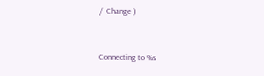/  Change )


Connecting to %s